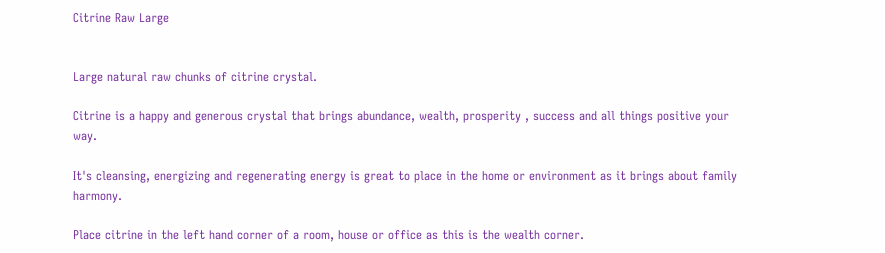Citrine Raw Large


Large natural raw chunks of citrine crystal.

Citrine is a happy and generous crystal that brings abundance, wealth, prosperity , success and all things positive your way.

It's cleansing, energizing and regenerating energy is great to place in the home or environment as it brings about family harmony.

Place citrine in the left hand corner of a room, house or office as this is the wealth corner.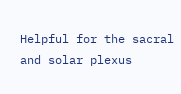Helpful for the sacral and solar plexus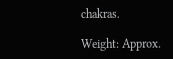chakras.

Weight: Approx.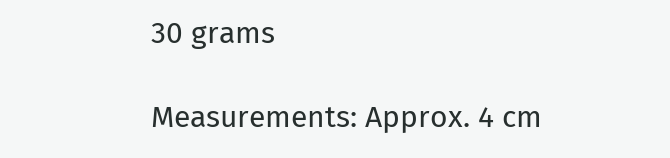30 grams

Measurements: Approx. 4 cm